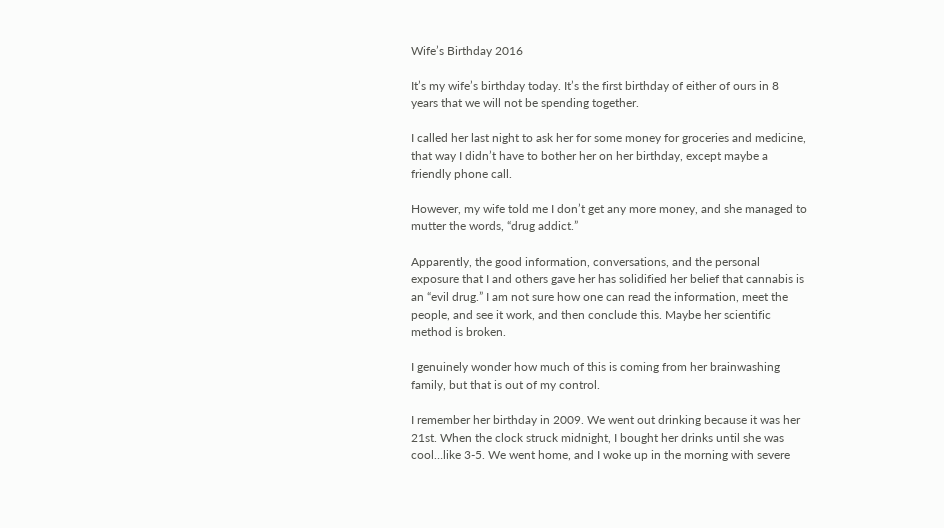Wife’s Birthday 2016

It’s my wife’s birthday today. It’s the first birthday of either of ours in 8 years that we will not be spending together.

I called her last night to ask her for some money for groceries and medicine, that way I didn’t have to bother her on her birthday, except maybe a friendly phone call.

However, my wife told me I don’t get any more money, and she managed to mutter the words, “drug addict.”

Apparently, the good information, conversations, and the personal exposure that I and others gave her has solidified her belief that cannabis is an “evil drug.” I am not sure how one can read the information, meet the people, and see it work, and then conclude this. Maybe her scientific method is broken.

I genuinely wonder how much of this is coming from her brainwashing family, but that is out of my control.

I remember her birthday in 2009. We went out drinking because it was her 21st. When the clock struck midnight, I bought her drinks until she was cool…like 3-5. We went home, and I woke up in the morning with severe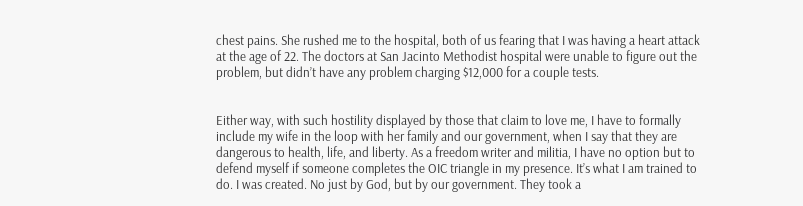chest pains. She rushed me to the hospital, both of us fearing that I was having a heart attack at the age of 22. The doctors at San Jacinto Methodist hospital were unable to figure out the problem, but didn’t have any problem charging $12,000 for a couple tests.


Either way, with such hostility displayed by those that claim to love me, I have to formally include my wife in the loop with her family and our government, when I say that they are dangerous to health, life, and liberty. As a freedom writer and militia, I have no option but to defend myself if someone completes the OIC triangle in my presence. It’s what I am trained to do. I was created. No just by God, but by our government. They took a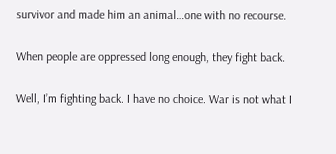survivor and made him an animal…one with no recourse.

When people are oppressed long enough, they fight back.

Well, I’m fighting back. I have no choice. War is not what I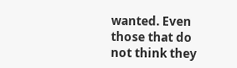wanted. Even those that do not think they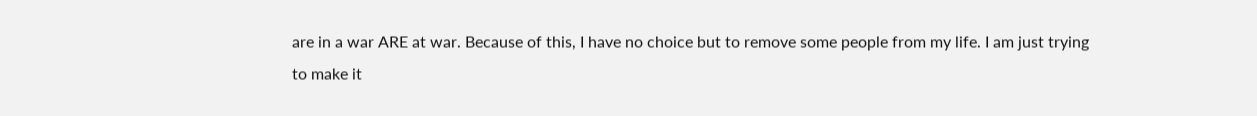are in a war ARE at war. Because of this, I have no choice but to remove some people from my life. I am just trying to make it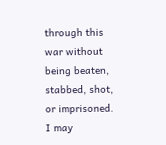through this war without being beaten, stabbed, shot, or imprisoned. I may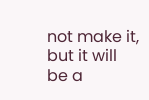not make it, but it will be a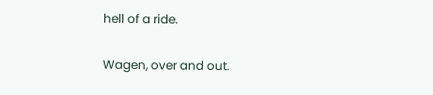hell of a ride.

Wagen, over and out.